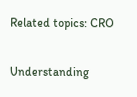Related topics: CRO

Understanding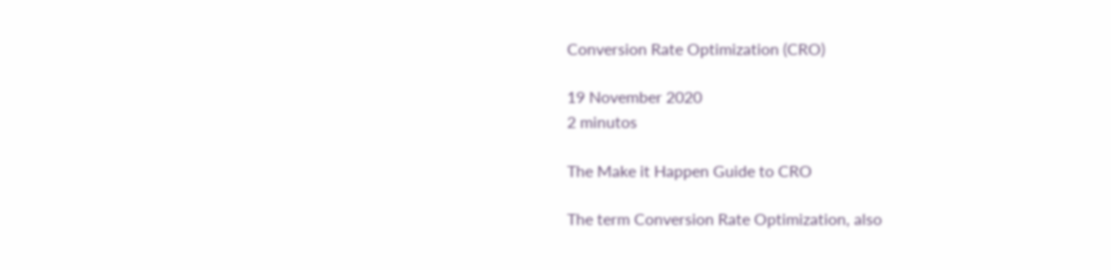Conversion Rate Optimization (CRO)

19 November 2020
2 minutos

The Make it Happen Guide to CRO

The term Conversion Rate Optimization, also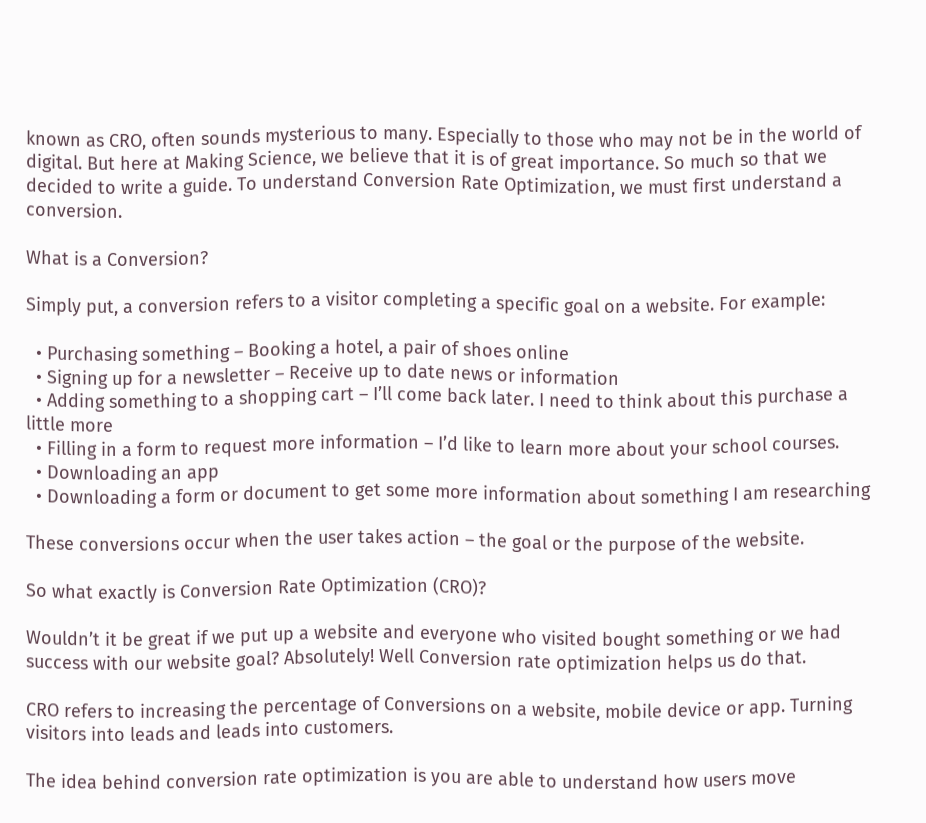known as CRO, often sounds mysterious to many. Especially to those who may not be in the world of digital. But here at Making Science, we believe that it is of great importance. So much so that we decided to write a guide. To understand Conversion Rate Optimization, we must first understand a conversion.

What is a Conversion?

Simply put, a conversion refers to a visitor completing a specific goal on a website. For example:

  • Purchasing something – Booking a hotel, a pair of shoes online
  • Signing up for a newsletter – Receive up to date news or information
  • Adding something to a shopping cart – I’ll come back later. I need to think about this purchase a little more
  • Filling in a form to request more information – I’d like to learn more about your school courses.
  • Downloading an app
  • Downloading a form or document to get some more information about something I am researching

These conversions occur when the user takes action – the goal or the purpose of the website.

So what exactly is Conversion Rate Optimization (CRO)?

Wouldn’t it be great if we put up a website and everyone who visited bought something or we had success with our website goal? Absolutely! Well Conversion rate optimization helps us do that.

CRO refers to increasing the percentage of Conversions on a website, mobile device or app. Turning visitors into leads and leads into customers.

The idea behind conversion rate optimization is you are able to understand how users move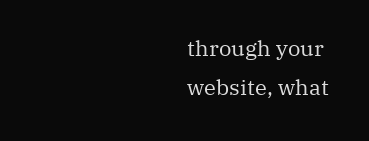through your website, what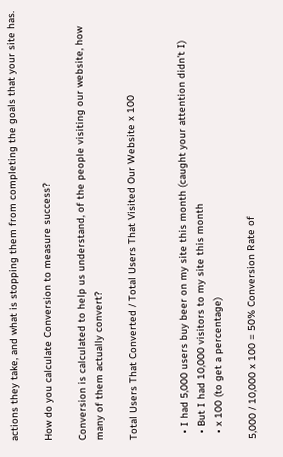actions they take, and what is stopping them from completing the goals that your site has.

How do you calculate Conversion to measure success?

Conversion is calculated to help us understand, of the people visiting our website, how many of them actually convert?

Total Users That Converted / Total Users That Visited Our Website x 100


  • I had 5,000 users buy beer on my site this month (caught your attention didn’t I)
  • But I had 10,000 visitors to my site this month
  • x 100 (to get a percentage)

5,000 / 10,000 x 100 = 50% Conversion Rate of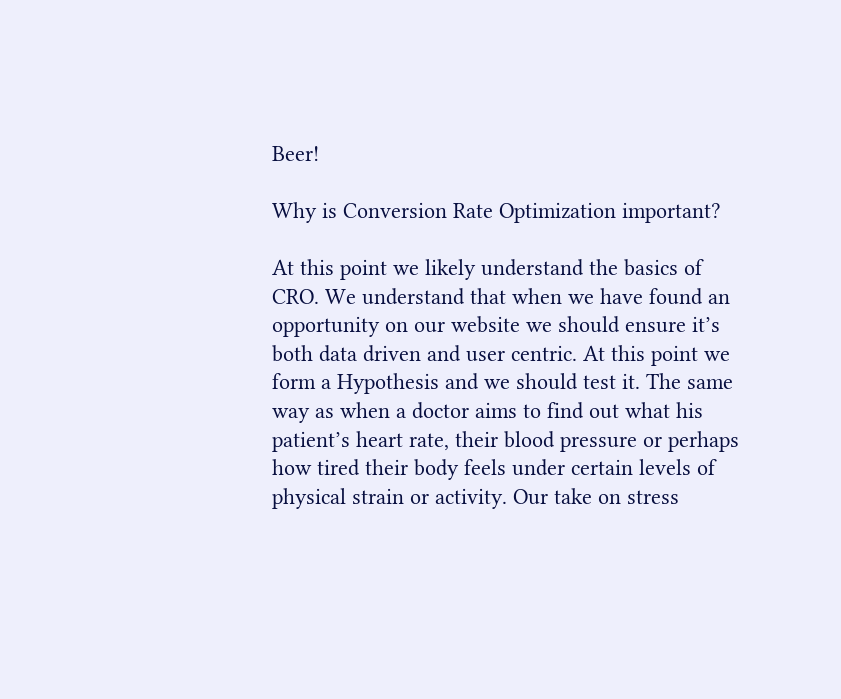Beer!

Why is Conversion Rate Optimization important?

At this point we likely understand the basics of CRO. We understand that when we have found an opportunity on our website we should ensure it’s both data driven and user centric. At this point we form a Hypothesis and we should test it. The same way as when a doctor aims to find out what his patient’s heart rate, their blood pressure or perhaps how tired their body feels under certain levels of physical strain or activity. Our take on stress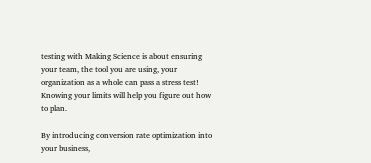testing with Making Science is about ensuring your team, the tool you are using, your organization as a whole can pass a stress test! Knowing your limits will help you figure out how to plan.

By introducing conversion rate optimization into your business,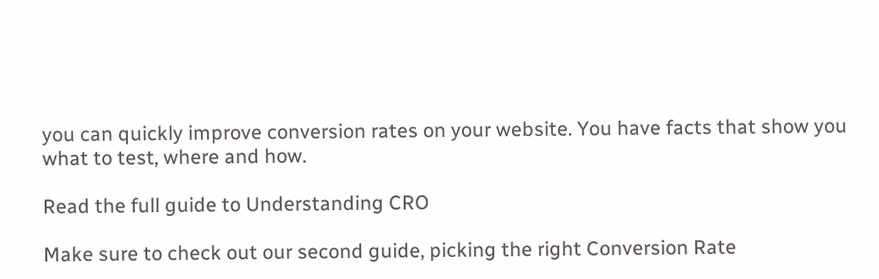you can quickly improve conversion rates on your website. You have facts that show you what to test, where and how.

Read the full guide to Understanding CRO

Make sure to check out our second guide, picking the right Conversion Rate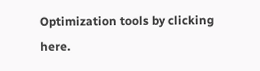Optimization tools by clicking here.